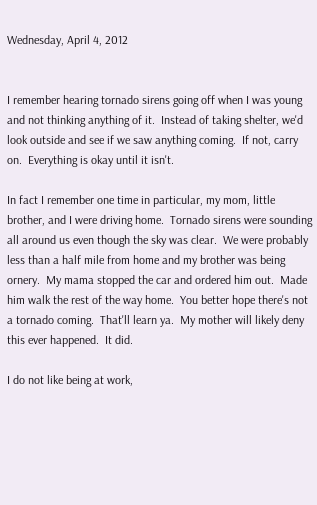Wednesday, April 4, 2012


I remember hearing tornado sirens going off when I was young and not thinking anything of it.  Instead of taking shelter, we'd look outside and see if we saw anything coming.  If not, carry on.  Everything is okay until it isn't.

In fact I remember one time in particular, my mom, little brother, and I were driving home.  Tornado sirens were sounding all around us even though the sky was clear.  We were probably less than a half mile from home and my brother was being ornery.  My mama stopped the car and ordered him out.  Made him walk the rest of the way home.  You better hope there's not a tornado coming.  That'll learn ya.  My mother will likely deny this ever happened.  It did.

I do not like being at work,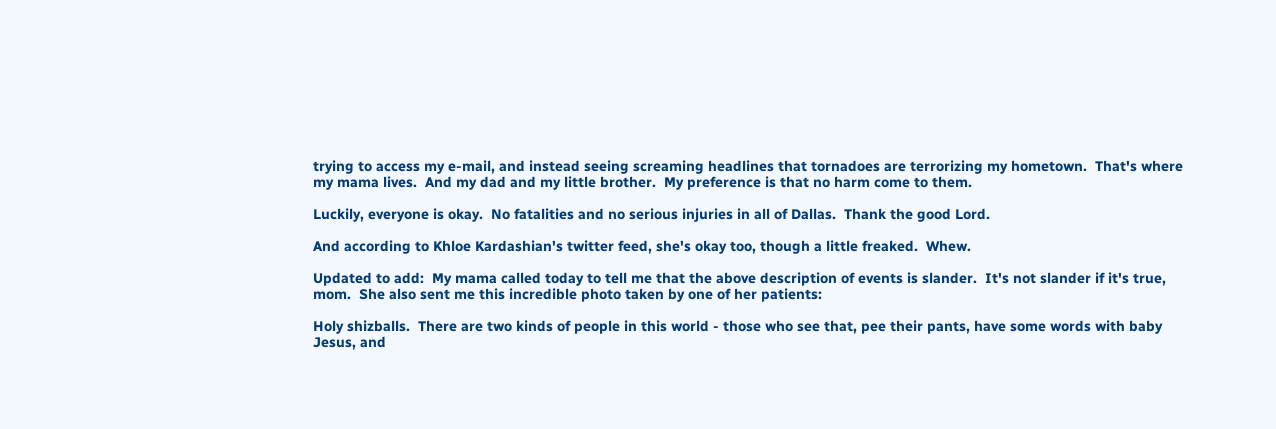trying to access my e-mail, and instead seeing screaming headlines that tornadoes are terrorizing my hometown.  That's where my mama lives.  And my dad and my little brother.  My preference is that no harm come to them.

Luckily, everyone is okay.  No fatalities and no serious injuries in all of Dallas.  Thank the good Lord.

And according to Khloe Kardashian's twitter feed, she's okay too, though a little freaked.  Whew.

Updated to add:  My mama called today to tell me that the above description of events is slander.  It's not slander if it's true, mom.  She also sent me this incredible photo taken by one of her patients:

Holy shizballs.  There are two kinds of people in this world - those who see that, pee their pants, have some words with baby Jesus, and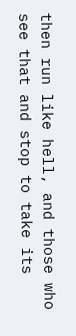then run like hell, and those who see that and stop to take its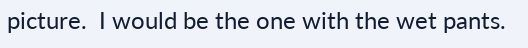picture.  I would be the one with the wet pants.